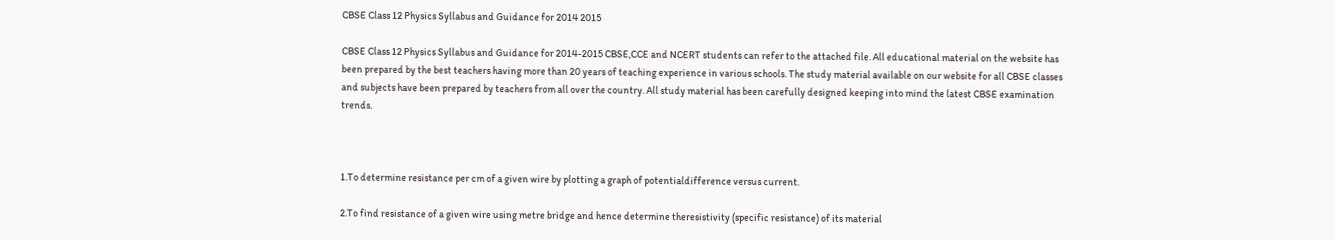CBSE Class 12 Physics Syllabus and Guidance for 2014 2015

CBSE Class 12 Physics Syllabus and Guidance for 2014-2015 CBSE,CCE and NCERT students can refer to the attached file. All educational material on the website has been prepared by the best teachers having more than 20 years of teaching experience in various schools. The study material available on our website for all CBSE classes and subjects have been prepared by teachers from all over the country. All study material has been carefully designed keeping into mind the latest CBSE examination trends.



1.To determine resistance per cm of a given wire by plotting a graph of potentialdifference versus current.

2.To find resistance of a given wire using metre bridge and hence determine theresistivity (specific resistance) of its material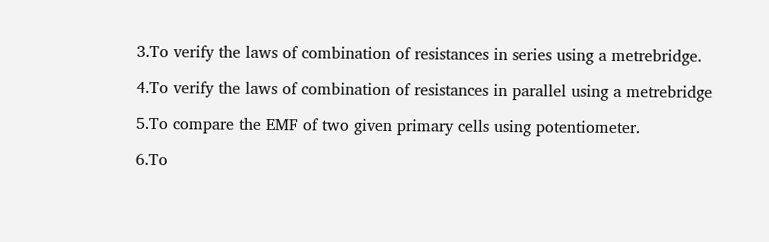3.To verify the laws of combination of resistances in series using a metrebridge.

4.To verify the laws of combination of resistances in parallel using a metrebridge

5.To compare the EMF of two given primary cells using potentiometer.

6.To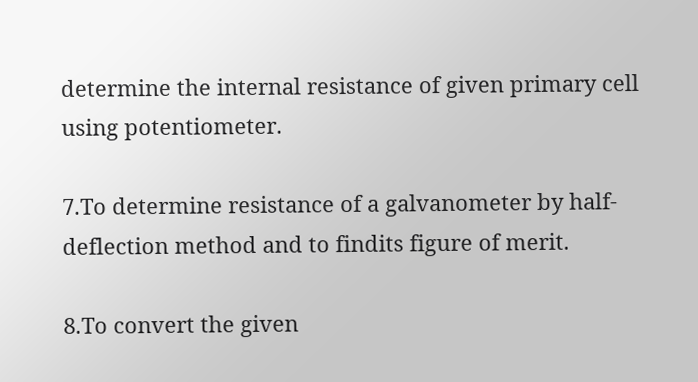determine the internal resistance of given primary cell using potentiometer.

7.To determine resistance of a galvanometer by half-deflection method and to findits figure of merit.

8.To convert the given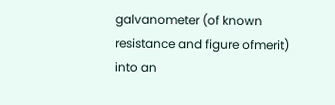galvanometer (of known resistance and figure ofmerit) into an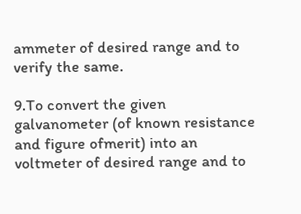ammeter of desired range and to verify the same.

9.To convert the given galvanometer (of known resistance and figure ofmerit) into an voltmeter of desired range and to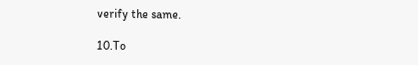verify the same.

10.To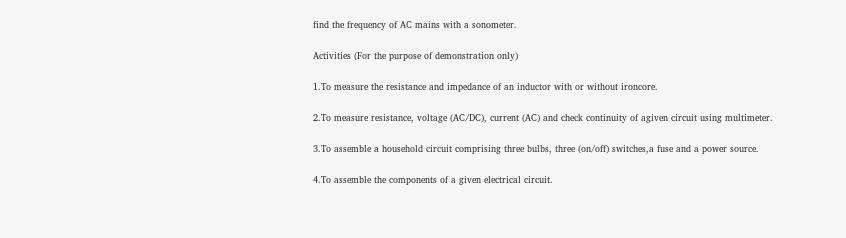find the frequency of AC mains with a sonometer.

Activities (For the purpose of demonstration only)

1.To measure the resistance and impedance of an inductor with or without ironcore.

2.To measure resistance, voltage (AC/DC), current (AC) and check continuity of agiven circuit using multimeter.

3.To assemble a household circuit comprising three bulbs, three (on/off) switches,a fuse and a power source.

4.To assemble the components of a given electrical circuit.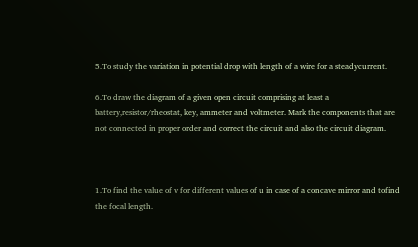5.To study the variation in potential drop with length of a wire for a steadycurrent.

6.To draw the diagram of a given open circuit comprising at least a battery,resistor/rheostat, key, ammeter and voltmeter. Mark the components that are not connected in proper order and correct the circuit and also the circuit diagram.



1.To find the value of v for different values of u in case of a concave mirror and tofind the focal length.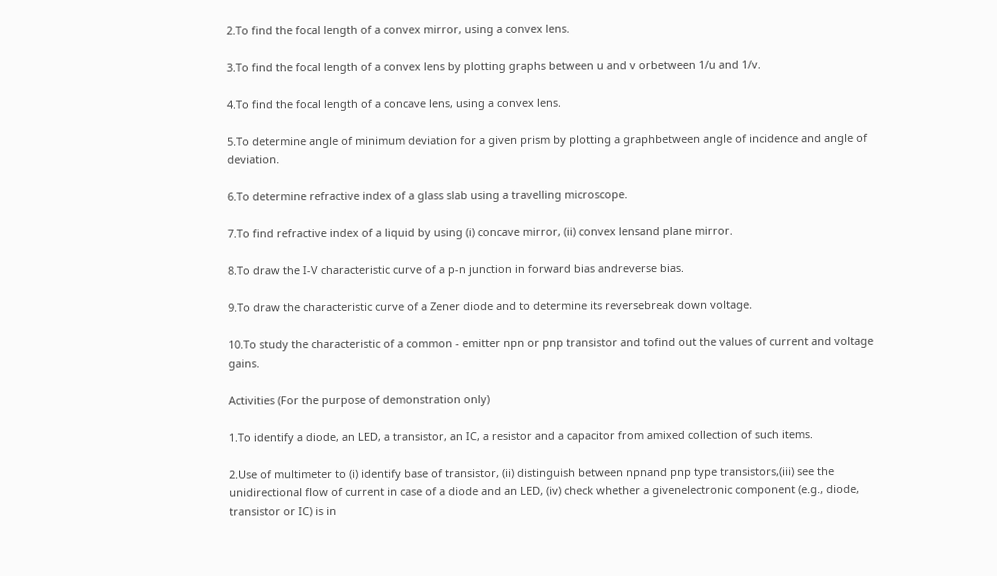2.To find the focal length of a convex mirror, using a convex lens.

3.To find the focal length of a convex lens by plotting graphs between u and v orbetween 1/u and 1/v.

4.To find the focal length of a concave lens, using a convex lens.

5.To determine angle of minimum deviation for a given prism by plotting a graphbetween angle of incidence and angle of deviation.

6.To determine refractive index of a glass slab using a travelling microscope.

7.To find refractive index of a liquid by using (i) concave mirror, (ii) convex lensand plane mirror.

8.To draw the I-V characteristic curve of a p-n junction in forward bias andreverse bias.

9.To draw the characteristic curve of a Zener diode and to determine its reversebreak down voltage.

10.To study the characteristic of a common - emitter npn or pnp transistor and tofind out the values of current and voltage gains.

Activities (For the purpose of demonstration only)

1.To identify a diode, an LED, a transistor, an IC, a resistor and a capacitor from amixed collection of such items.

2.Use of multimeter to (i) identify base of transistor, (ii) distinguish between npnand pnp type transistors,(iii) see the unidirectional flow of current in case of a diode and an LED, (iv) check whether a givenelectronic component (e.g., diode, transistor or IC) is in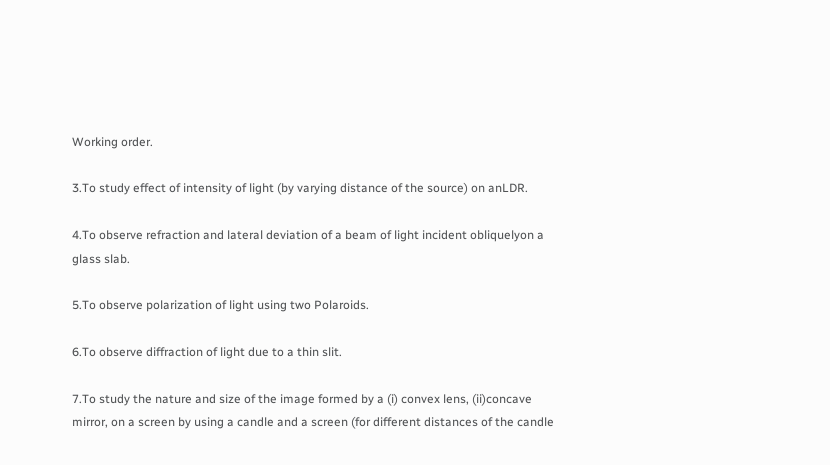Working order.

3.To study effect of intensity of light (by varying distance of the source) on anLDR.

4.To observe refraction and lateral deviation of a beam of light incident obliquelyon a glass slab.

5.To observe polarization of light using two Polaroids.

6.To observe diffraction of light due to a thin slit.

7.To study the nature and size of the image formed by a (i) convex lens, (ii)concave mirror, on a screen by using a candle and a screen (for different distances of the candle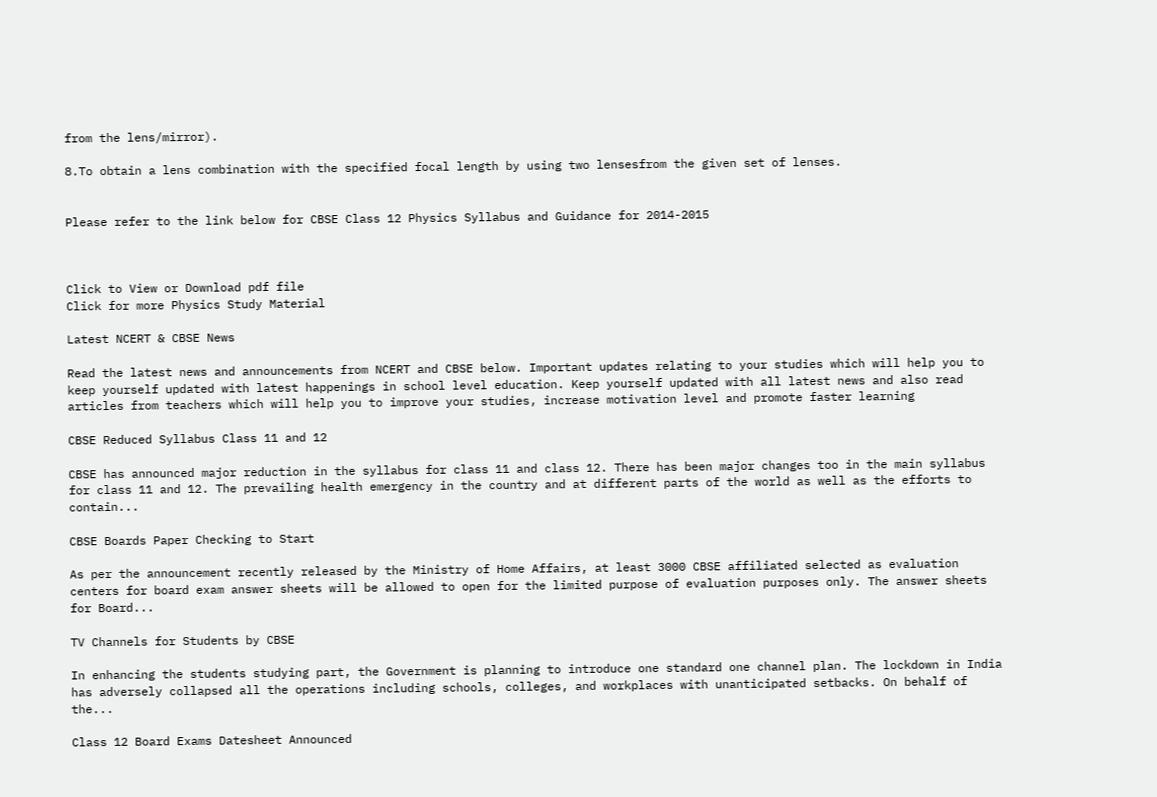from the lens/mirror).

8.To obtain a lens combination with the specified focal length by using two lensesfrom the given set of lenses.


Please refer to the link below for CBSE Class 12 Physics Syllabus and Guidance for 2014-2015



Click to View or Download pdf file
Click for more Physics Study Material

Latest NCERT & CBSE News

Read the latest news and announcements from NCERT and CBSE below. Important updates relating to your studies which will help you to keep yourself updated with latest happenings in school level education. Keep yourself updated with all latest news and also read articles from teachers which will help you to improve your studies, increase motivation level and promote faster learning

CBSE Reduced Syllabus Class 11 and 12

CBSE has announced major reduction in the syllabus for class 11 and class 12. There has been major changes too in the main syllabus for class 11 and 12. The prevailing health emergency in the country and at different parts of the world as well as the efforts to contain...

CBSE Boards Paper Checking to Start

As per the announcement recently released by the Ministry of Home Affairs, at least 3000 CBSE affiliated selected as evaluation centers for board exam answer sheets will be allowed to open for the limited purpose of evaluation purposes only. The answer sheets for Board...

TV Channels for Students by CBSE

In enhancing the students studying part, the Government is planning to introduce one standard one channel plan. The lockdown in India has adversely collapsed all the operations including schools, colleges, and workplaces with unanticipated setbacks. On behalf of the...

Class 12 Board Exams Datesheet Announced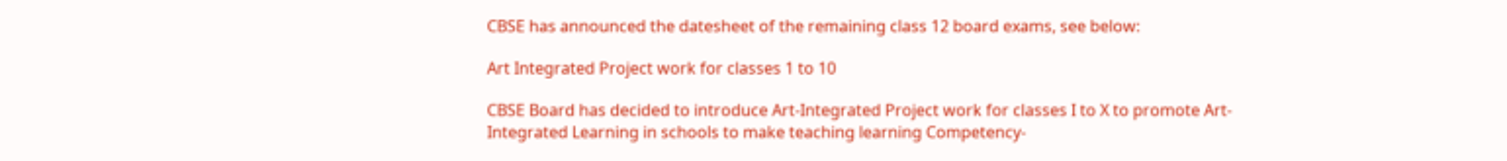CBSE has announced the datesheet of the remaining class 12 board exams, see below:

Art Integrated Project work for classes 1 to 10

CBSE Board has decided to introduce Art-Integrated Project work for classes I to X to promote Art-Integrated Learning in schools to make teaching learning Competency-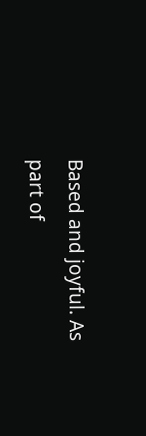Based and joyful. As part of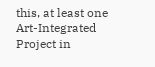this, at least one Art-Integrated Project in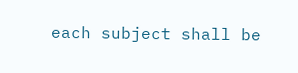each subject shall be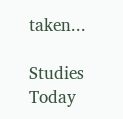taken...

Studies Today